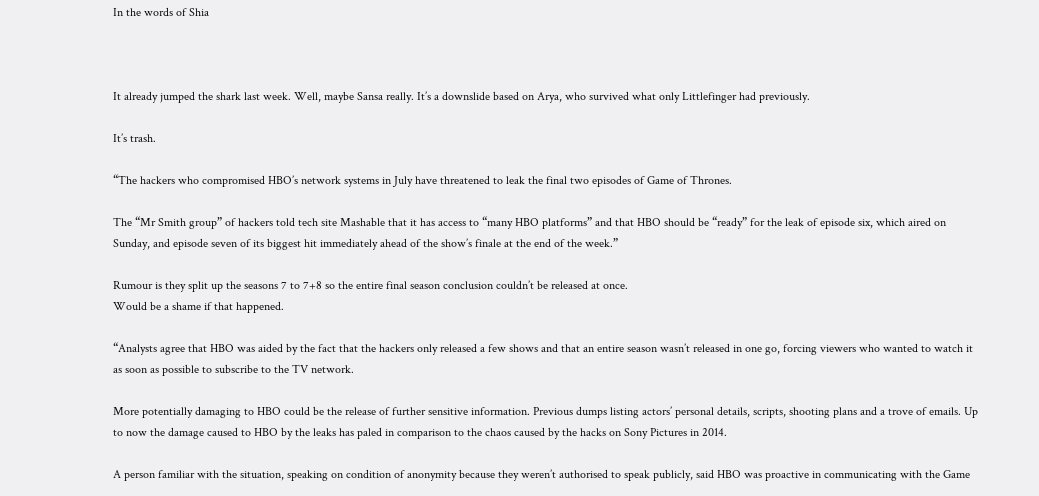In the words of Shia



It already jumped the shark last week. Well, maybe Sansa really. It’s a downslide based on Arya, who survived what only Littlefinger had previously.

It’s trash.

“The hackers who compromised HBO’s network systems in July have threatened to leak the final two episodes of Game of Thrones.

The “Mr Smith group” of hackers told tech site Mashable that it has access to “many HBO platforms” and that HBO should be “ready” for the leak of episode six, which aired on Sunday, and episode seven of its biggest hit immediately ahead of the show’s finale at the end of the week.”

Rumour is they split up the seasons 7 to 7+8 so the entire final season conclusion couldn’t be released at once.
Would be a shame if that happened.

“Analysts agree that HBO was aided by the fact that the hackers only released a few shows and that an entire season wasn’t released in one go, forcing viewers who wanted to watch it as soon as possible to subscribe to the TV network.

More potentially damaging to HBO could be the release of further sensitive information. Previous dumps listing actors’ personal details, scripts, shooting plans and a trove of emails. Up to now the damage caused to HBO by the leaks has paled in comparison to the chaos caused by the hacks on Sony Pictures in 2014.

A person familiar with the situation, speaking on condition of anonymity because they weren’t authorised to speak publicly, said HBO was proactive in communicating with the Game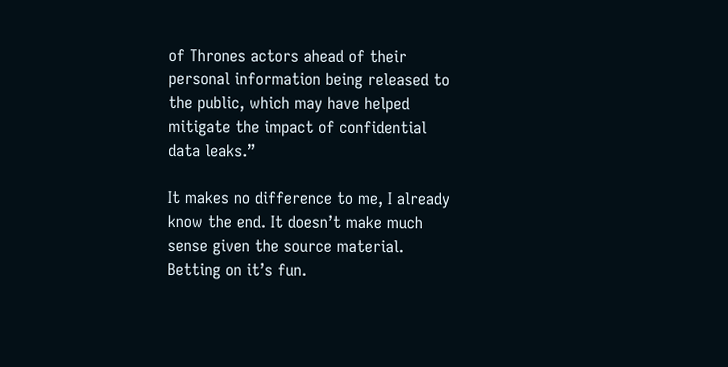of Thrones actors ahead of their personal information being released to the public, which may have helped mitigate the impact of confidential data leaks.”

It makes no difference to me, I already know the end. It doesn’t make much sense given the source material. Betting on it’s fun.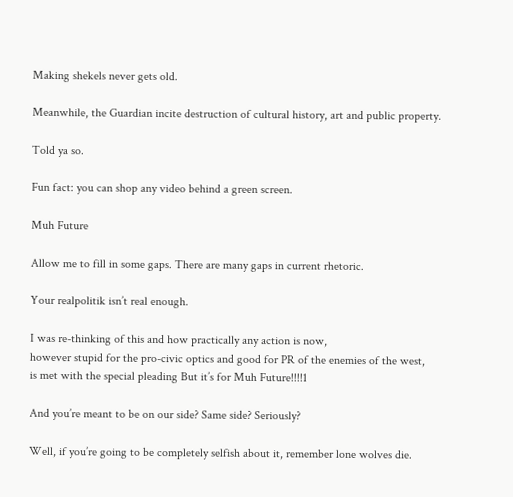Making shekels never gets old.

Meanwhile, the Guardian incite destruction of cultural history, art and public property.

Told ya so.

Fun fact: you can shop any video behind a green screen.

Muh Future

Allow me to fill in some gaps. There are many gaps in current rhetoric.

Your realpolitik isn’t real enough.

I was re-thinking of this and how practically any action is now,
however stupid for the pro-civic optics and good for PR of the enemies of the west,
is met with the special pleading But it’s for Muh Future!!!!1

And you’re meant to be on our side? Same side? Seriously?

Well, if you’re going to be completely selfish about it, remember lone wolves die.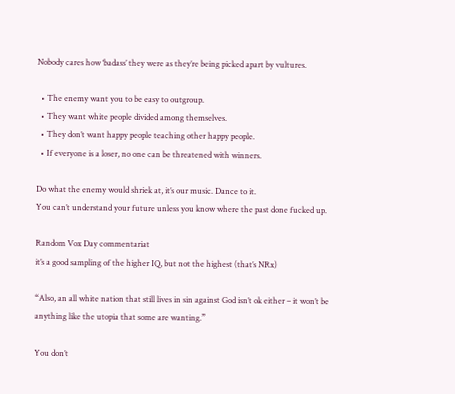Nobody cares how ‘badass’ they were as they’re being picked apart by vultures.

  • The enemy want you to be easy to outgroup.
  • They want white people divided among themselves.
  • They don’t want happy people teaching other happy people.
  • If everyone is a loser, no one can be threatened with winners.

Do what the enemy would shriek at, it’s our music. Dance to it.
You can’t understand your future unless you know where the past done fucked up.

Random Vox Day commentariat
it’s a good sampling of the higher IQ, but not the highest (that’s NRx)

“Also, an all white nation that still lives in sin against God isn’t ok either – it won’t be anything like the utopia that some are wanting.”

You don’t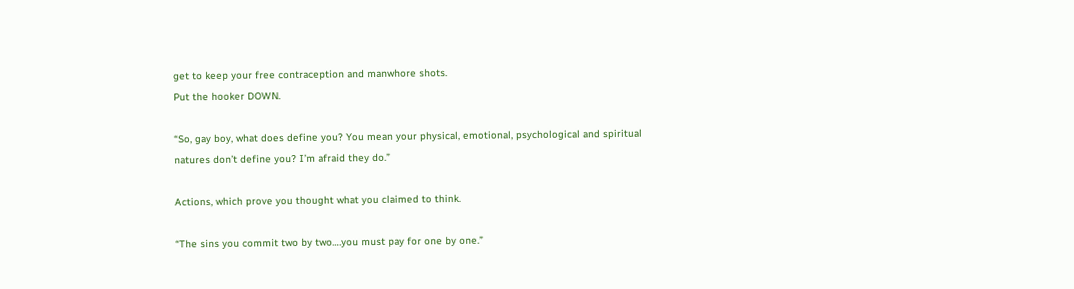get to keep your free contraception and manwhore shots.
Put the hooker DOWN.

“So, gay boy, what does define you? You mean your physical, emotional, psychological and spiritual natures don’t define you? I’m afraid they do.”

Actions, which prove you thought what you claimed to think.

“The sins you commit two by two….you must pay for one by one.”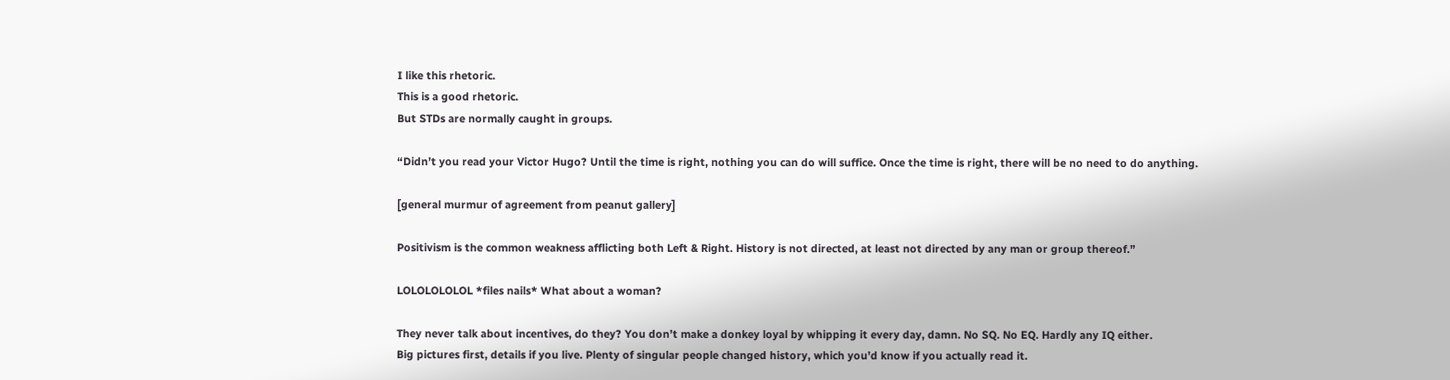I like this rhetoric.
This is a good rhetoric.
But STDs are normally caught in groups.

“Didn’t you read your Victor Hugo? Until the time is right, nothing you can do will suffice. Once the time is right, there will be no need to do anything.

[general murmur of agreement from peanut gallery]

Positivism is the common weakness afflicting both Left & Right. History is not directed, at least not directed by any man or group thereof.”

LOLOLOLOLOL *files nails* What about a woman?

They never talk about incentives, do they? You don’t make a donkey loyal by whipping it every day, damn. No SQ. No EQ. Hardly any IQ either.
Big pictures first, details if you live. Plenty of singular people changed history, which you’d know if you actually read it.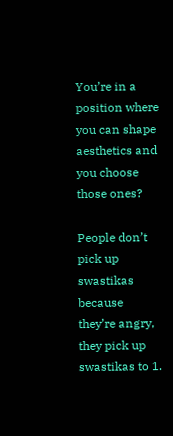You’re in a position where you can shape aesthetics and you choose those ones?

People don’t pick up swastikas because they’re angry, they pick up swastikas to 1.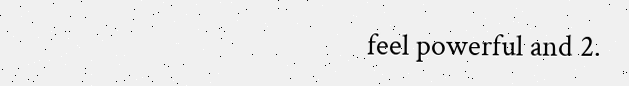feel powerful and 2.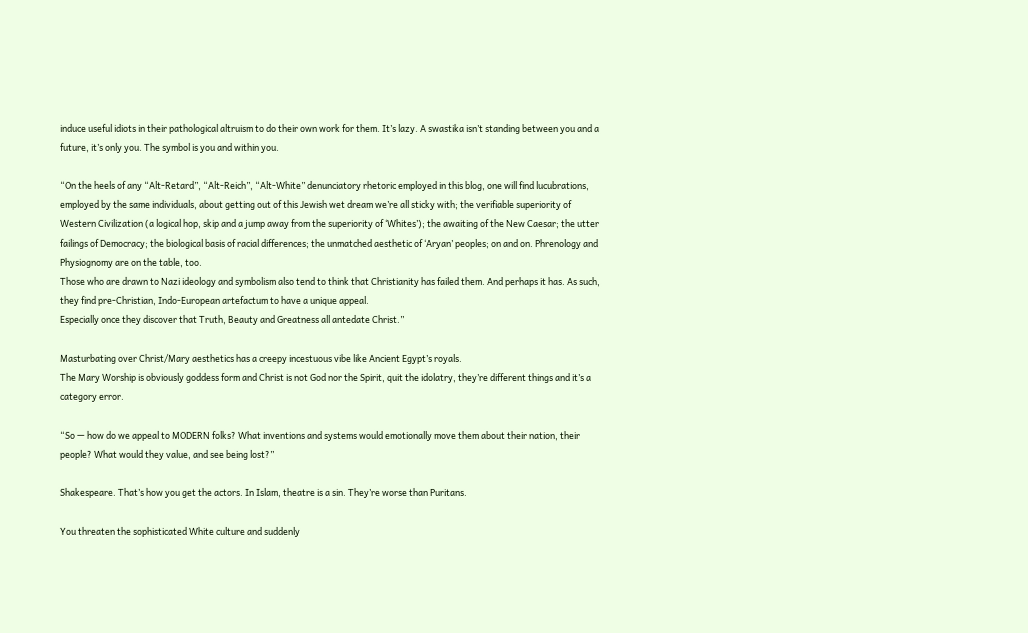induce useful idiots in their pathological altruism to do their own work for them. It’s lazy. A swastika isn’t standing between you and a future, it’s only you. The symbol is you and within you.

“On the heels of any “Alt-Retard”, “Alt-Reich”, “Alt-White” denunciatory rhetoric employed in this blog, one will find lucubrations, employed by the same individuals, about getting out of this Jewish wet dream we’re all sticky with; the verifiable superiority of Western Civilization (a logical hop, skip and a jump away from the superiority of ‘Whites’); the awaiting of the New Caesar; the utter failings of Democracy; the biological basis of racial differences; the unmatched aesthetic of ‘Aryan’ peoples; on and on. Phrenology and Physiognomy are on the table, too.
Those who are drawn to Nazi ideology and symbolism also tend to think that Christianity has failed them. And perhaps it has. As such, they find pre-Christian, Indo-European artefactum to have a unique appeal.
Especially once they discover that Truth, Beauty and Greatness all antedate Christ.”

Masturbating over Christ/Mary aesthetics has a creepy incestuous vibe like Ancient Egypt’s royals.
The Mary Worship is obviously goddess form and Christ is not God nor the Spirit, quit the idolatry, they’re different things and it’s a category error.

“So — how do we appeal to MODERN folks? What inventions and systems would emotionally move them about their nation, their people? What would they value, and see being lost?”

Shakespeare. That’s how you get the actors. In Islam, theatre is a sin. They’re worse than Puritans.

You threaten the sophisticated White culture and suddenly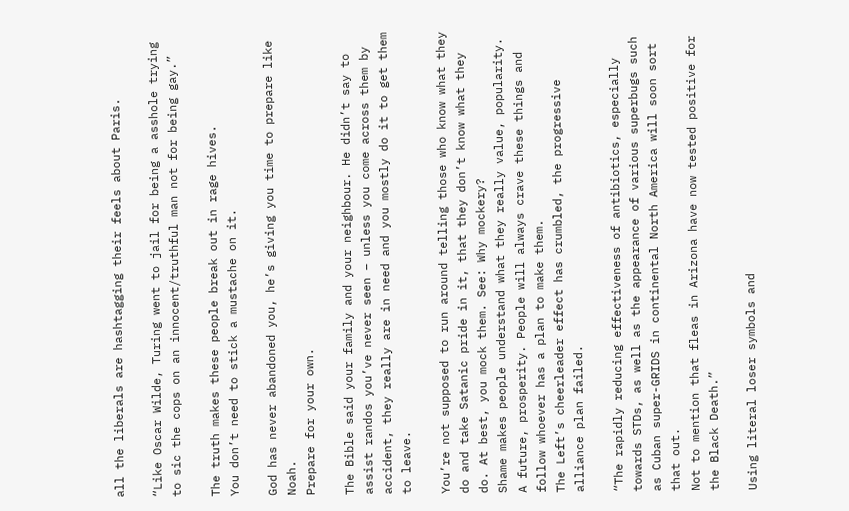all the liberals are hashtagging their feels about Paris.

“Like Oscar Wilde, Turing went to jail for being a asshole trying to sic the cops on an innocent/truthful man not for being gay.”

The truth makes these people break out in rage hives.
You don’t need to stick a mustache on it.

God has never abandoned you, he’s giving you time to prepare like Noah.
Prepare for your own.

The Bible said your family and your neighbour. He didn’t say to assist randos you’ve never seen – unless you come across them by accident, they really are in need and you mostly do it to get them to leave.

You’re not supposed to run around telling those who know what they do and take Satanic pride in it, that they don’t know what they do. At best, you mock them. See: Why mockery?
Shame makes people understand what they really value, popularity. A future, prosperity. People will always crave these things and follow whoever has a plan to make them.
The Left’s cheerleader effect has crumbled, the progressive alliance plan failed.

“The rapidly reducing effectiveness of antibiotics, especially towards STDs, as well as the appearance of various superbugs such as Cuban super-GRIDS in continental North America will soon sort that out.
Not to mention that fleas in Arizona have now tested positive for the Black Death.”

Using literal loser symbols and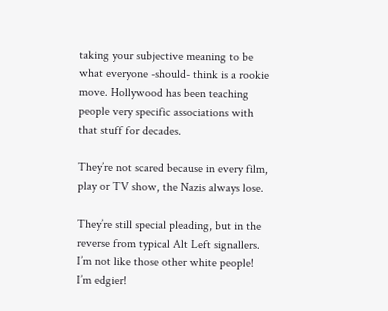taking your subjective meaning to be what everyone -should- think is a rookie move. Hollywood has been teaching people very specific associations with that stuff for decades.

They’re not scared because in every film, play or TV show, the Nazis always lose.

They’re still special pleading, but in the reverse from typical Alt Left signallers.
I’m not like those other white people! I’m edgier!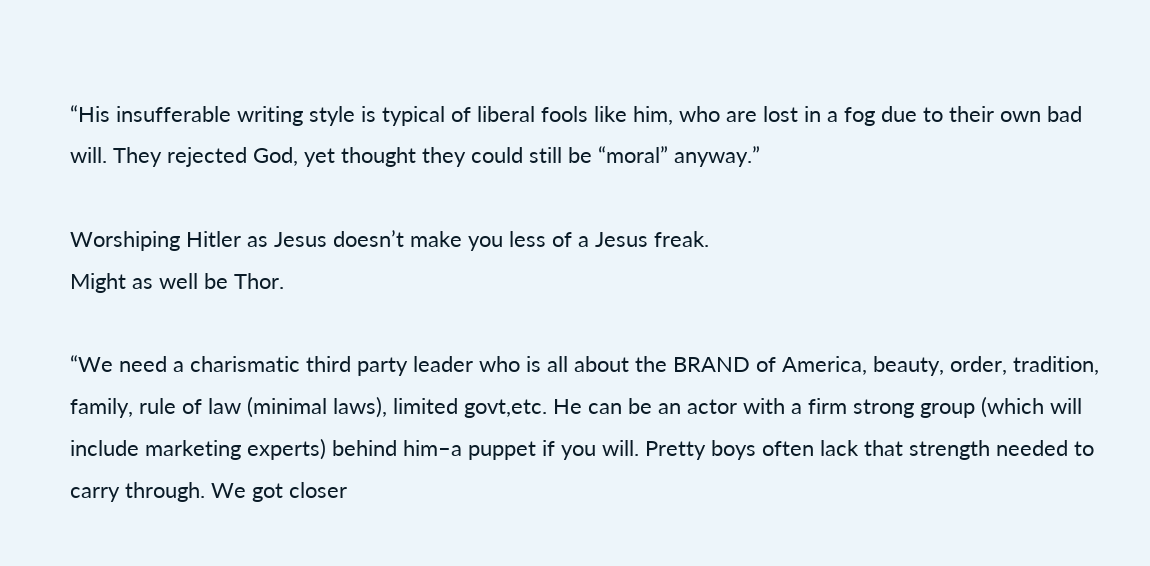“His insufferable writing style is typical of liberal fools like him, who are lost in a fog due to their own bad will. They rejected God, yet thought they could still be “moral” anyway.”

Worshiping Hitler as Jesus doesn’t make you less of a Jesus freak.
Might as well be Thor.

“We need a charismatic third party leader who is all about the BRAND of America, beauty, order, tradition, family, rule of law (minimal laws), limited govt,etc. He can be an actor with a firm strong group (which will include marketing experts) behind him–a puppet if you will. Pretty boys often lack that strength needed to carry through. We got closer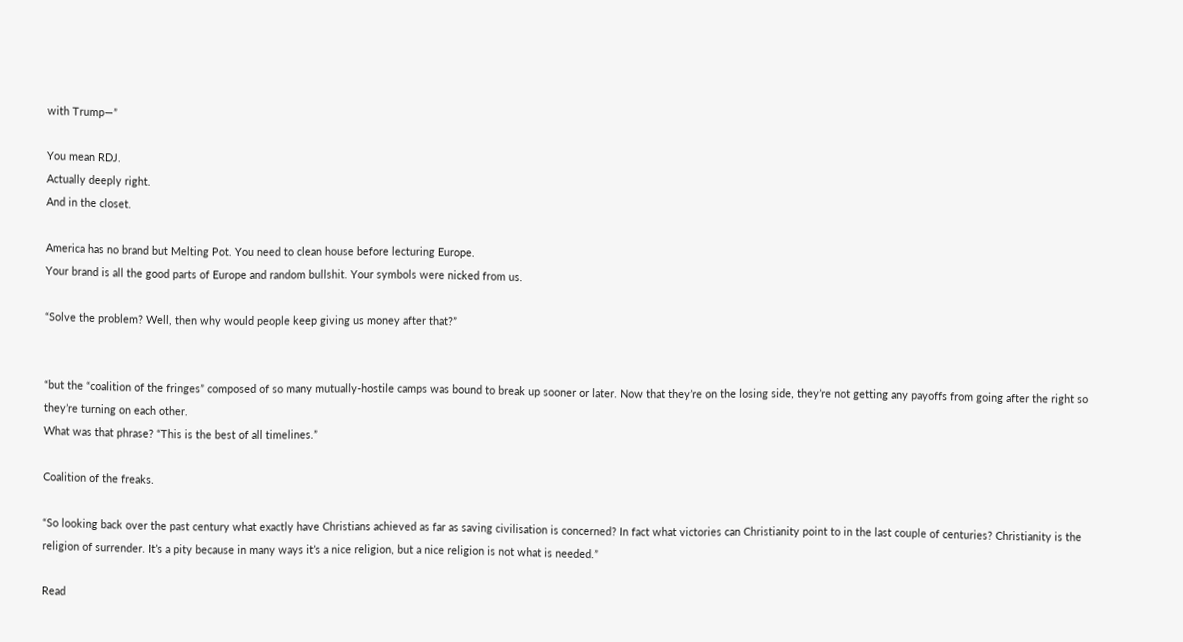with Trump—”

You mean RDJ.
Actually deeply right.
And in the closet.

America has no brand but Melting Pot. You need to clean house before lecturing Europe.
Your brand is all the good parts of Europe and random bullshit. Your symbols were nicked from us.

“Solve the problem? Well, then why would people keep giving us money after that?”


“but the “coalition of the fringes” composed of so many mutually-hostile camps was bound to break up sooner or later. Now that they’re on the losing side, they’re not getting any payoffs from going after the right so they’re turning on each other.
What was that phrase? “This is the best of all timelines.”

Coalition of the freaks.

“So looking back over the past century what exactly have Christians achieved as far as saving civilisation is concerned? In fact what victories can Christianity point to in the last couple of centuries? Christianity is the religion of surrender. It’s a pity because in many ways it’s a nice religion, but a nice religion is not what is needed.”

Read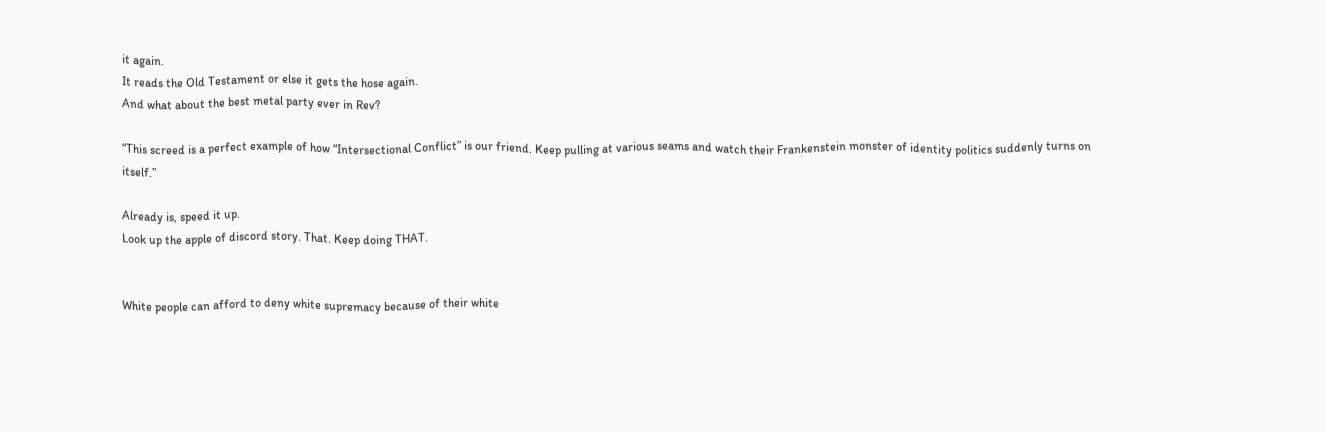it again.
It reads the Old Testament or else it gets the hose again.
And what about the best metal party ever in Rev?

“This screed is a perfect example of how “Intersectional Conflict” is our friend. Keep pulling at various seams and watch their Frankenstein monster of identity politics suddenly turns on itself.”

Already is, speed it up.
Look up the apple of discord story. That. Keep doing THAT.


White people can afford to deny white supremacy because of their white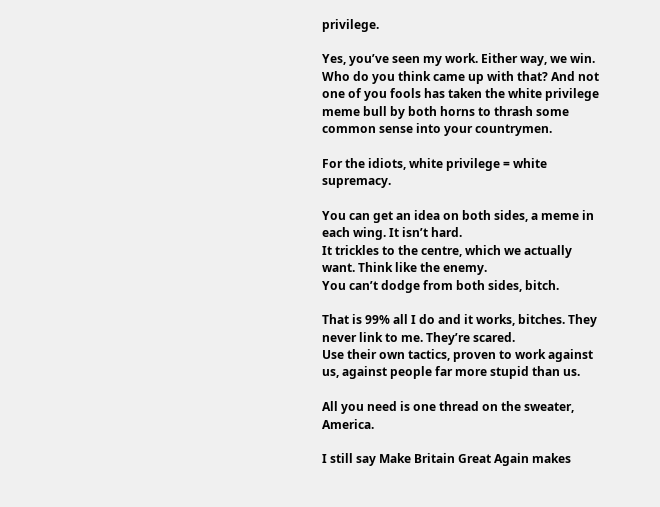privilege.

Yes, you’ve seen my work. Either way, we win. Who do you think came up with that? And not one of you fools has taken the white privilege meme bull by both horns to thrash some common sense into your countrymen.

For the idiots, white privilege = white supremacy.

You can get an idea on both sides, a meme in each wing. It isn’t hard.
It trickles to the centre, which we actually want. Think like the enemy.
You can’t dodge from both sides, bitch.

That is 99% all I do and it works, bitches. They never link to me. They’re scared.
Use their own tactics, proven to work against us, against people far more stupid than us.

All you need is one thread on the sweater, America.

I still say Make Britain Great Again makes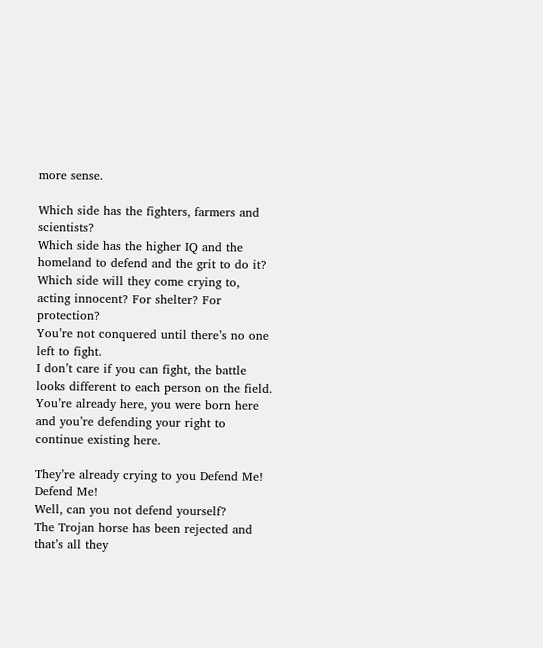more sense.

Which side has the fighters, farmers and scientists?
Which side has the higher IQ and the homeland to defend and the grit to do it?
Which side will they come crying to, acting innocent? For shelter? For protection?
You’re not conquered until there’s no one left to fight.
I don’t care if you can fight, the battle looks different to each person on the field. You’re already here, you were born here and you’re defending your right to continue existing here.

They’re already crying to you Defend Me! Defend Me!
Well, can you not defend yourself?
The Trojan horse has been rejected and that’s all they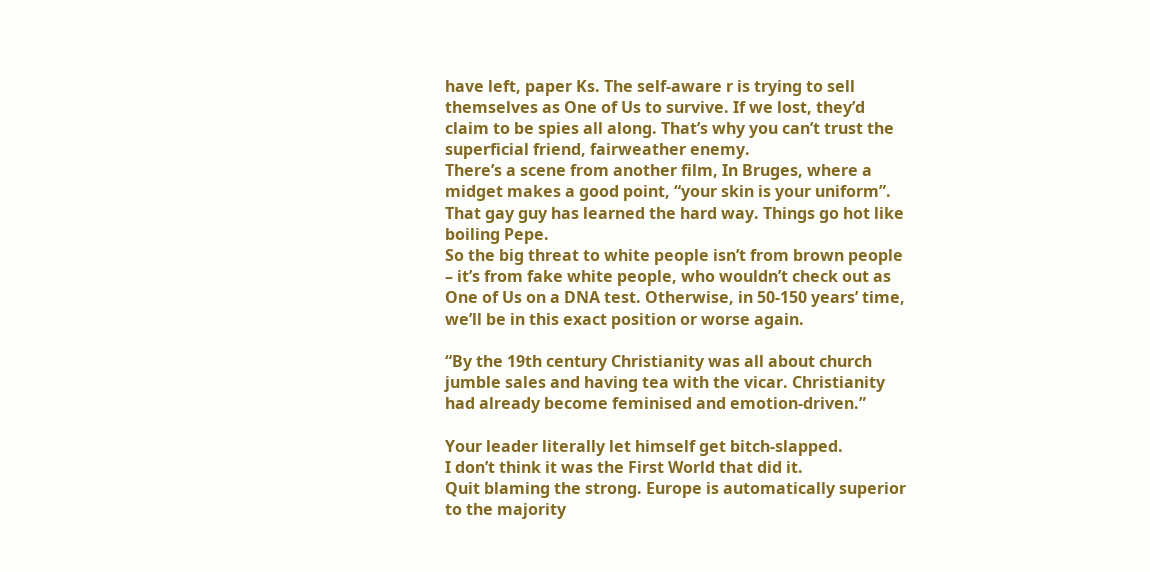have left, paper Ks. The self-aware r is trying to sell themselves as One of Us to survive. If we lost, they’d claim to be spies all along. That’s why you can’t trust the superficial friend, fairweather enemy.
There’s a scene from another film, In Bruges, where a midget makes a good point, “your skin is your uniform”.
That gay guy has learned the hard way. Things go hot like boiling Pepe.
So the big threat to white people isn’t from brown people – it’s from fake white people, who wouldn’t check out as One of Us on a DNA test. Otherwise, in 50-150 years’ time, we’ll be in this exact position or worse again.

“By the 19th century Christianity was all about church jumble sales and having tea with the vicar. Christianity had already become feminised and emotion-driven.”

Your leader literally let himself get bitch-slapped.
I don’t think it was the First World that did it.
Quit blaming the strong. Europe is automatically superior to the majority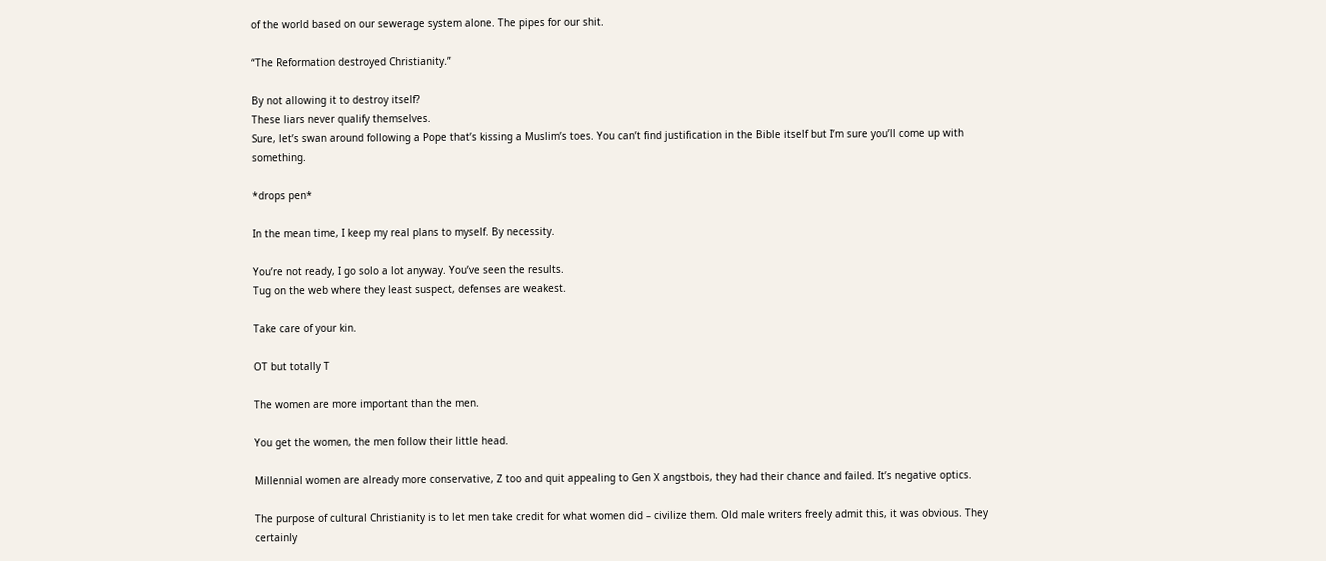of the world based on our sewerage system alone. The pipes for our shit.

“The Reformation destroyed Christianity.”

By not allowing it to destroy itself?
These liars never qualify themselves.
Sure, let’s swan around following a Pope that’s kissing a Muslim’s toes. You can’t find justification in the Bible itself but I’m sure you’ll come up with something.

*drops pen*

In the mean time, I keep my real plans to myself. By necessity.

You’re not ready, I go solo a lot anyway. You’ve seen the results.
Tug on the web where they least suspect, defenses are weakest.

Take care of your kin.

OT but totally T

The women are more important than the men.

You get the women, the men follow their little head.

Millennial women are already more conservative, Z too and quit appealing to Gen X angstbois, they had their chance and failed. It’s negative optics.

The purpose of cultural Christianity is to let men take credit for what women did – civilize them. Old male writers freely admit this, it was obvious. They certainly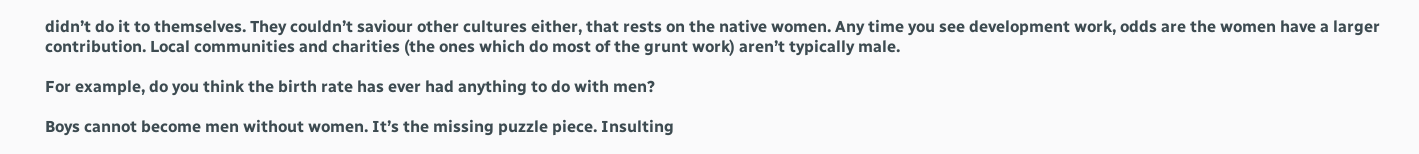didn’t do it to themselves. They couldn’t saviour other cultures either, that rests on the native women. Any time you see development work, odds are the women have a larger contribution. Local communities and charities (the ones which do most of the grunt work) aren’t typically male.

For example, do you think the birth rate has ever had anything to do with men?

Boys cannot become men without women. It’s the missing puzzle piece. Insulting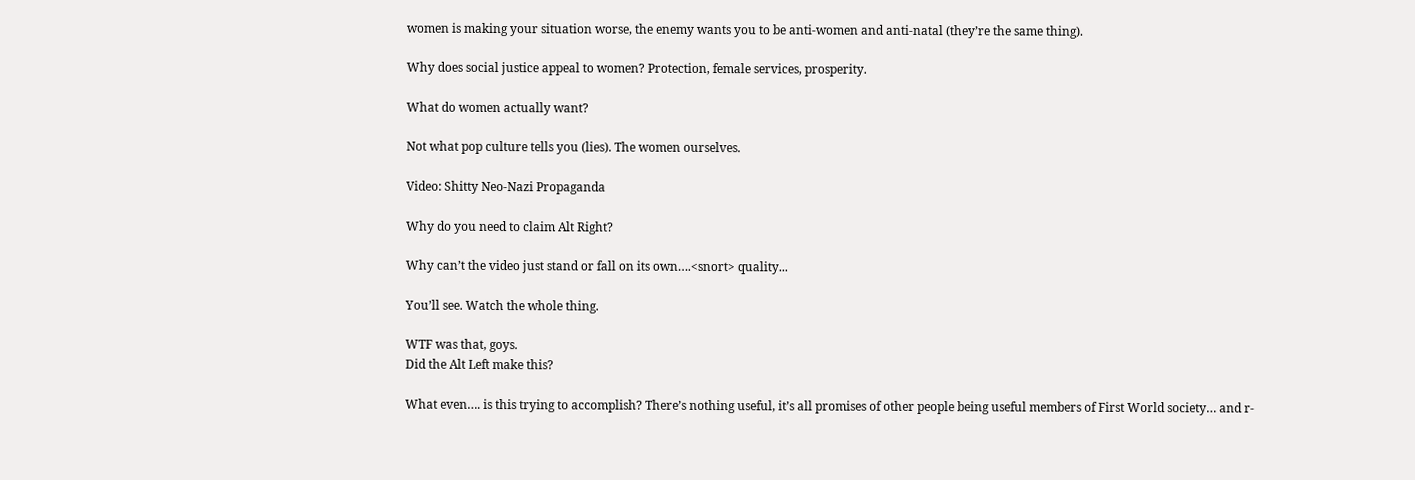women is making your situation worse, the enemy wants you to be anti-women and anti-natal (they’re the same thing).

Why does social justice appeal to women? Protection, female services, prosperity.

What do women actually want?

Not what pop culture tells you (lies). The women ourselves.

Video: Shitty Neo-Nazi Propaganda

Why do you need to claim Alt Right?

Why can’t the video just stand or fall on its own….<snort> quality...

You’ll see. Watch the whole thing.

WTF was that, goys.
Did the Alt Left make this?

What even…. is this trying to accomplish? There’s nothing useful, it’s all promises of other people being useful members of First World society… and r-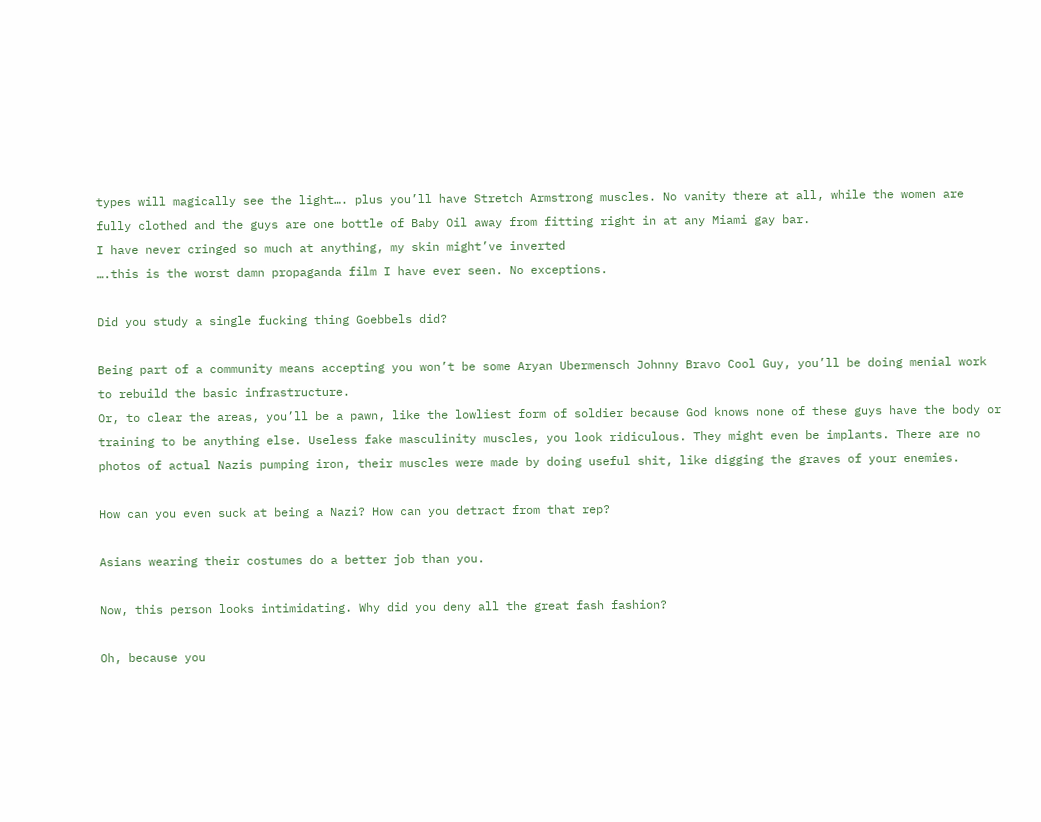types will magically see the light…. plus you’ll have Stretch Armstrong muscles. No vanity there at all, while the women are fully clothed and the guys are one bottle of Baby Oil away from fitting right in at any Miami gay bar.
I have never cringed so much at anything, my skin might’ve inverted
….this is the worst damn propaganda film I have ever seen. No exceptions.

Did you study a single fucking thing Goebbels did?

Being part of a community means accepting you won’t be some Aryan Ubermensch Johnny Bravo Cool Guy, you’ll be doing menial work to rebuild the basic infrastructure.
Or, to clear the areas, you’ll be a pawn, like the lowliest form of soldier because God knows none of these guys have the body or training to be anything else. Useless fake masculinity muscles, you look ridiculous. They might even be implants. There are no photos of actual Nazis pumping iron, their muscles were made by doing useful shit, like digging the graves of your enemies.

How can you even suck at being a Nazi? How can you detract from that rep?

Asians wearing their costumes do a better job than you.

Now, this person looks intimidating. Why did you deny all the great fash fashion?

Oh, because you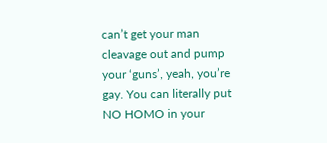can’t get your man cleavage out and pump your ‘guns’, yeah, you’re gay. You can literally put NO HOMO in your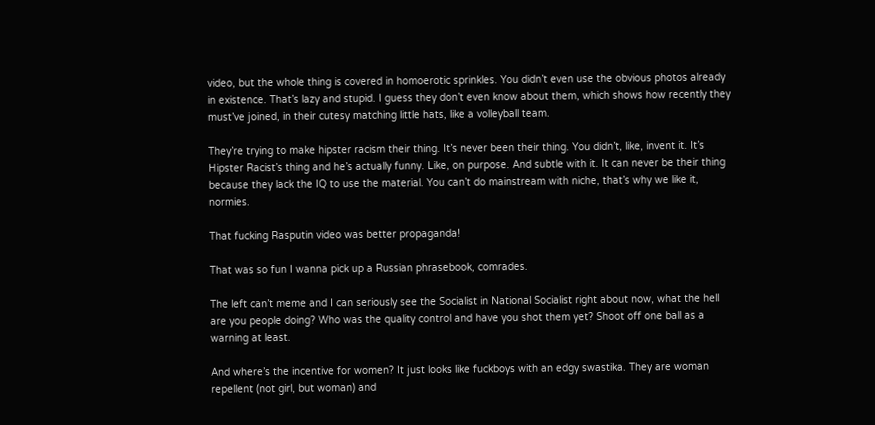video, but the whole thing is covered in homoerotic sprinkles. You didn’t even use the obvious photos already in existence. That’s lazy and stupid. I guess they don’t even know about them, which shows how recently they must’ve joined, in their cutesy matching little hats, like a volleyball team.

They’re trying to make hipster racism their thing. It’s never been their thing. You didn’t, like, invent it. It’s Hipster Racist’s thing and he’s actually funny. Like, on purpose. And subtle with it. It can never be their thing because they lack the IQ to use the material. You can’t do mainstream with niche, that’s why we like it, normies.

That fucking Rasputin video was better propaganda!

That was so fun I wanna pick up a Russian phrasebook, comrades.

The left can’t meme and I can seriously see the Socialist in National Socialist right about now, what the hell are you people doing? Who was the quality control and have you shot them yet? Shoot off one ball as a warning at least.

And where’s the incentive for women? It just looks like fuckboys with an edgy swastika. They are woman repellent (not girl, but woman) and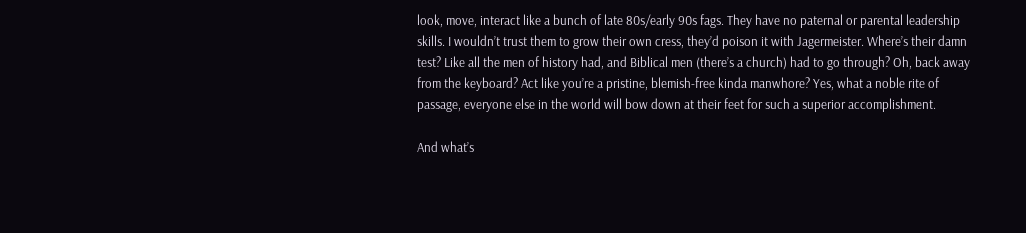look, move, interact like a bunch of late 80s/early 90s fags. They have no paternal or parental leadership skills. I wouldn’t trust them to grow their own cress, they’d poison it with Jagermeister. Where’s their damn test? Like all the men of history had, and Biblical men (there’s a church) had to go through? Oh, back away from the keyboard? Act like you’re a pristine, blemish-free kinda manwhore? Yes, what a noble rite of passage, everyone else in the world will bow down at their feet for such a superior accomplishment.

And what’s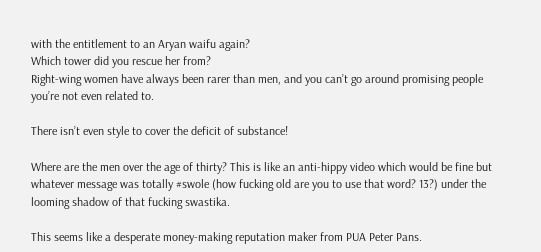with the entitlement to an Aryan waifu again?
Which tower did you rescue her from?
Right-wing women have always been rarer than men, and you can’t go around promising people you’re not even related to.

There isn’t even style to cover the deficit of substance!

Where are the men over the age of thirty? This is like an anti-hippy video which would be fine but whatever message was totally #swole (how fucking old are you to use that word? 13?) under the looming shadow of that fucking swastika.

This seems like a desperate money-making reputation maker from PUA Peter Pans.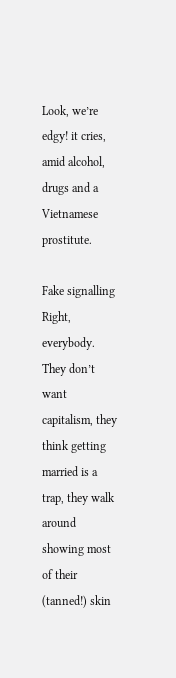Look, we’re edgy! it cries, amid alcohol, drugs and a Vietnamese prostitute.

Fake signalling Right, everybody. They don’t want capitalism, they think getting married is a trap, they walk around showing most of their (tanned!) skin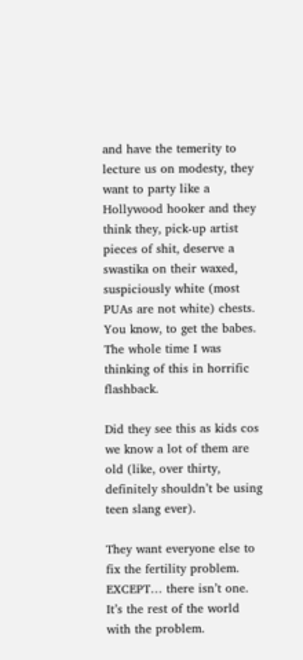and have the temerity to lecture us on modesty, they want to party like a Hollywood hooker and they think they, pick-up artist pieces of shit, deserve a swastika on their waxed, suspiciously white (most PUAs are not white) chests. You know, to get the babes. The whole time I was thinking of this in horrific flashback.

Did they see this as kids cos we know a lot of them are old (like, over thirty, definitely shouldn’t be using teen slang ever).

They want everyone else to fix the fertility problem.
EXCEPT… there isn’t one. It’s the rest of the world with the problem.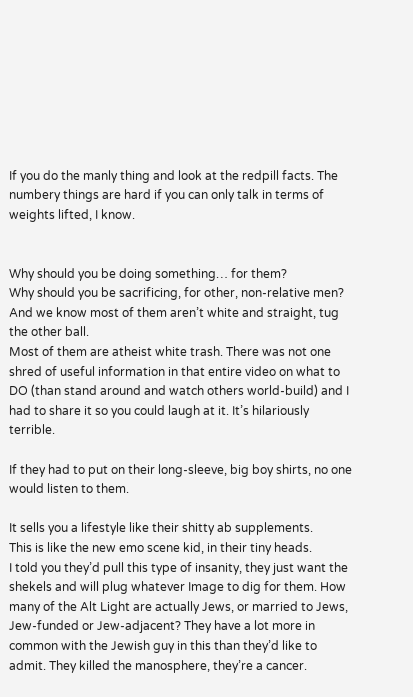If you do the manly thing and look at the redpill facts. The numbery things are hard if you can only talk in terms of weights lifted, I know.


Why should you be doing something… for them?
Why should you be sacrificing, for other, non-relative men?
And we know most of them aren’t white and straight, tug the other ball.
Most of them are atheist white trash. There was not one shred of useful information in that entire video on what to DO (than stand around and watch others world-build) and I had to share it so you could laugh at it. It’s hilariously terrible.

If they had to put on their long-sleeve, big boy shirts, no one would listen to them.

It sells you a lifestyle like their shitty ab supplements.
This is like the new emo scene kid, in their tiny heads.
I told you they’d pull this type of insanity, they just want the shekels and will plug whatever Image to dig for them. How many of the Alt Light are actually Jews, or married to Jews, Jew-funded or Jew-adjacent? They have a lot more in common with the Jewish guy in this than they’d like to admit. They killed the manosphere, they’re a cancer.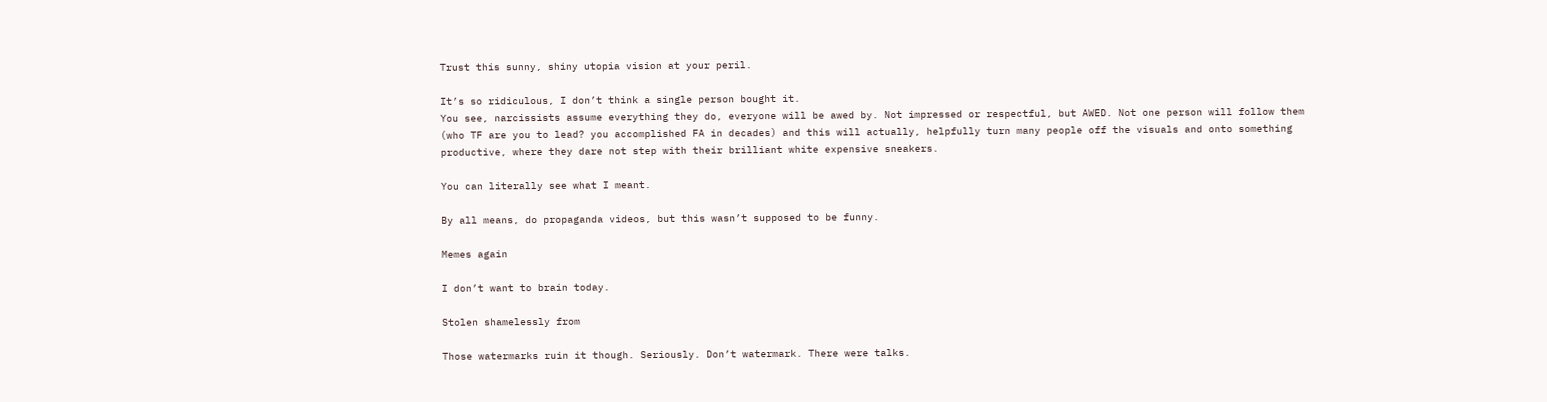Trust this sunny, shiny utopia vision at your peril.

It’s so ridiculous, I don’t think a single person bought it.
You see, narcissists assume everything they do, everyone will be awed by. Not impressed or respectful, but AWED. Not one person will follow them (who TF are you to lead? you accomplished FA in decades) and this will actually, helpfully turn many people off the visuals and onto something productive, where they dare not step with their brilliant white expensive sneakers.

You can literally see what I meant.

By all means, do propaganda videos, but this wasn’t supposed to be funny.

Memes again

I don’t want to brain today.

Stolen shamelessly from

Those watermarks ruin it though. Seriously. Don’t watermark. There were talks.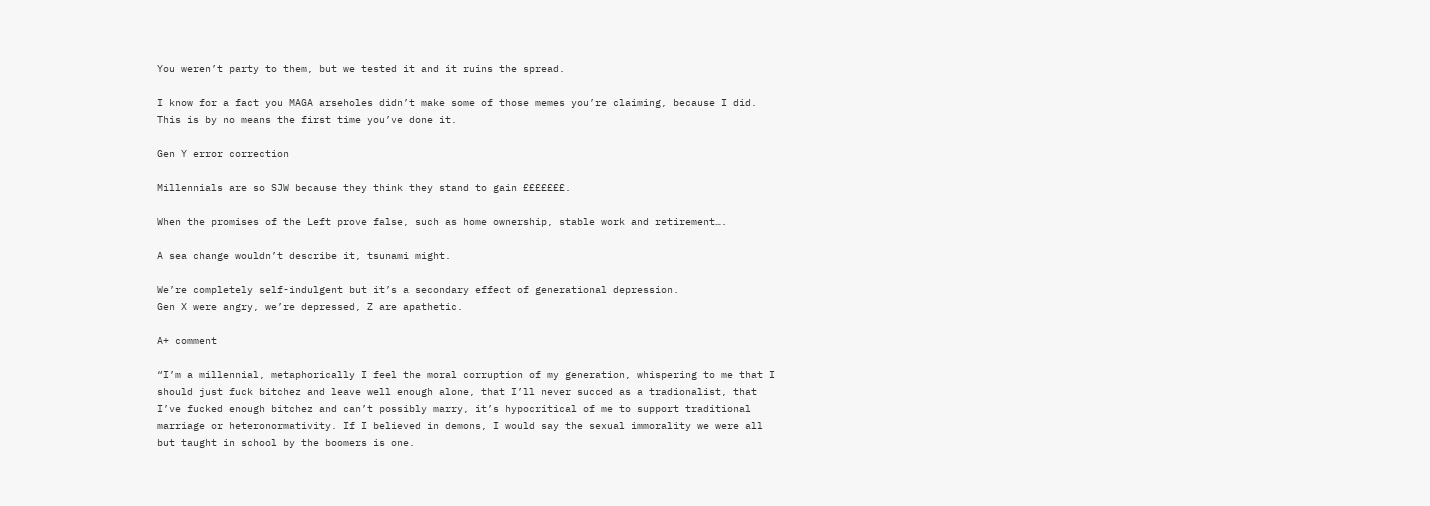You weren’t party to them, but we tested it and it ruins the spread.

I know for a fact you MAGA arseholes didn’t make some of those memes you’re claiming, because I did.
This is by no means the first time you’ve done it.

Gen Y error correction

Millennials are so SJW because they think they stand to gain £££££££.

When the promises of the Left prove false, such as home ownership, stable work and retirement….

A sea change wouldn’t describe it, tsunami might.

We’re completely self-indulgent but it’s a secondary effect of generational depression.
Gen X were angry, we’re depressed, Z are apathetic.

A+ comment

“I’m a millennial, metaphorically I feel the moral corruption of my generation, whispering to me that I should just fuck bitchez and leave well enough alone, that I’ll never succed as a tradionalist, that I’ve fucked enough bitchez and can’t possibly marry, it’s hypocritical of me to support traditional marriage or heteronormativity. If I believed in demons, I would say the sexual immorality we were all but taught in school by the boomers is one.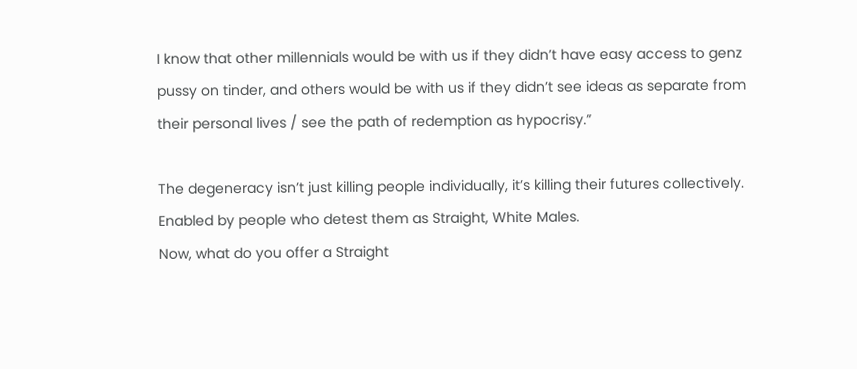I know that other millennials would be with us if they didn’t have easy access to genz pussy on tinder, and others would be with us if they didn’t see ideas as separate from their personal lives / see the path of redemption as hypocrisy.”

The degeneracy isn’t just killing people individually, it’s killing their futures collectively.
Enabled by people who detest them as Straight, White Males.
Now, what do you offer a Straight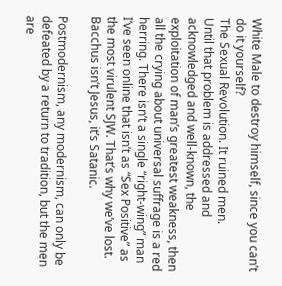White Male to destroy himself, since you can’t do it yourself?
The Sexual Revolution. It ruined men.
Until that problem is addressed and acknowledged and well-known, the exploitation of man’s greatest weakness, then all the crying about universal suffrage is a red herring. There isn’t a single “right-wing” man I’ve seen online that isn’t as “Sex Positive” as the most virulent SJW. That’s why we’ve lost. Bacchus isn’t Jesus, it’s Satanic.

Postmodernism, any modernism, can only be defeated by a return to tradition, but the men are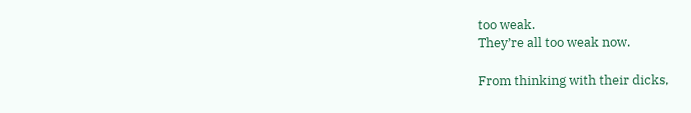too weak.
They’re all too weak now.

From thinking with their dicks,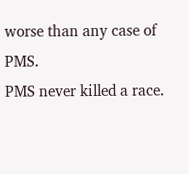worse than any case of PMS.
PMS never killed a race.